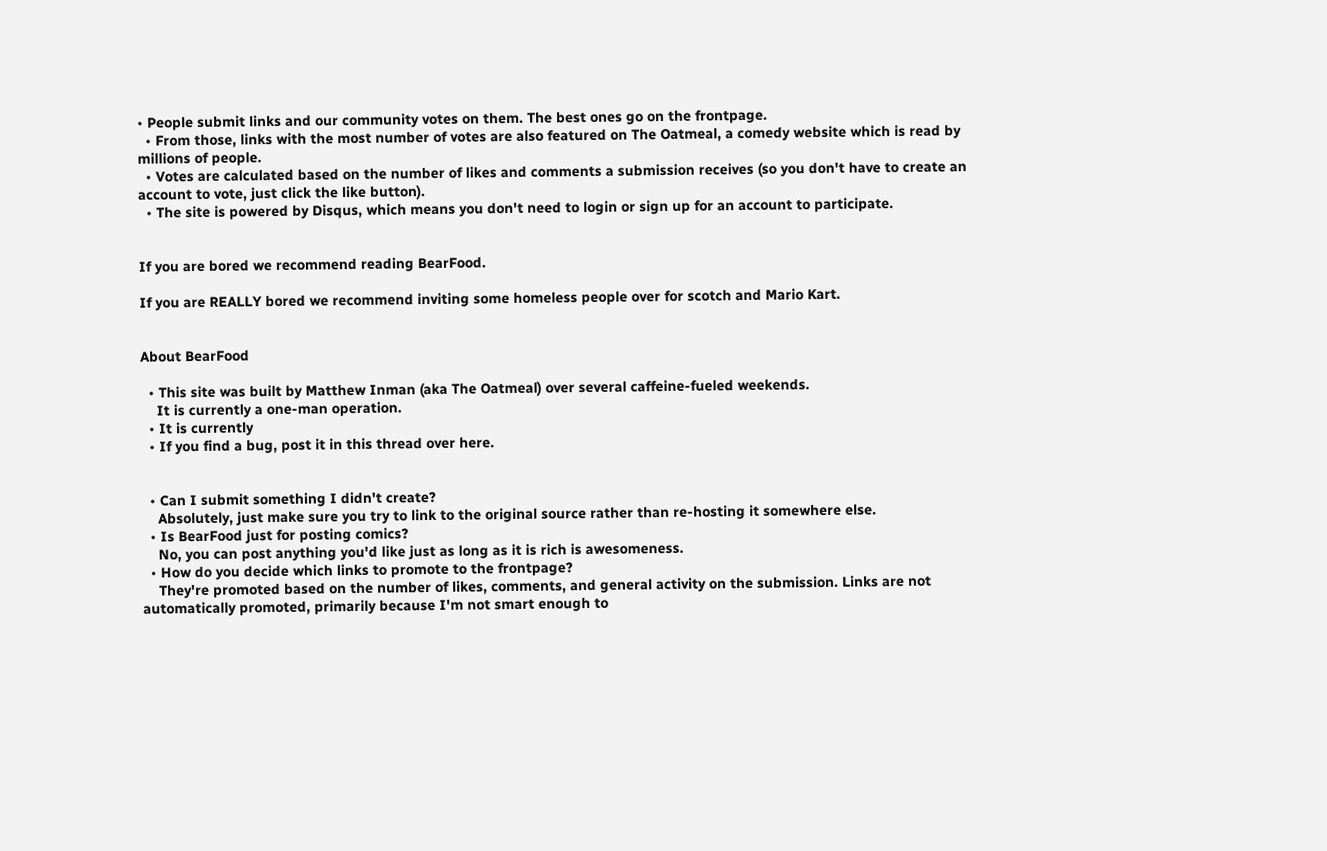• People submit links and our community votes on them. The best ones go on the frontpage.
  • From those, links with the most number of votes are also featured on The Oatmeal, a comedy website which is read by millions of people.
  • Votes are calculated based on the number of likes and comments a submission receives (so you don't have to create an account to vote, just click the like button).
  • The site is powered by Disqus, which means you don't need to login or sign up for an account to participate.


If you are bored we recommend reading BearFood.

If you are REALLY bored we recommend inviting some homeless people over for scotch and Mario Kart.


About BearFood

  • This site was built by Matthew Inman (aka The Oatmeal) over several caffeine-fueled weekends.
    It is currently a one-man operation.
  • It is currently
  • If you find a bug, post it in this thread over here.


  • Can I submit something I didn't create?
    Absolutely, just make sure you try to link to the original source rather than re-hosting it somewhere else.
  • Is BearFood just for posting comics?
    No, you can post anything you'd like just as long as it is rich is awesomeness.
  • How do you decide which links to promote to the frontpage?
    They're promoted based on the number of likes, comments, and general activity on the submission. Links are not automatically promoted, primarily because I'm not smart enough to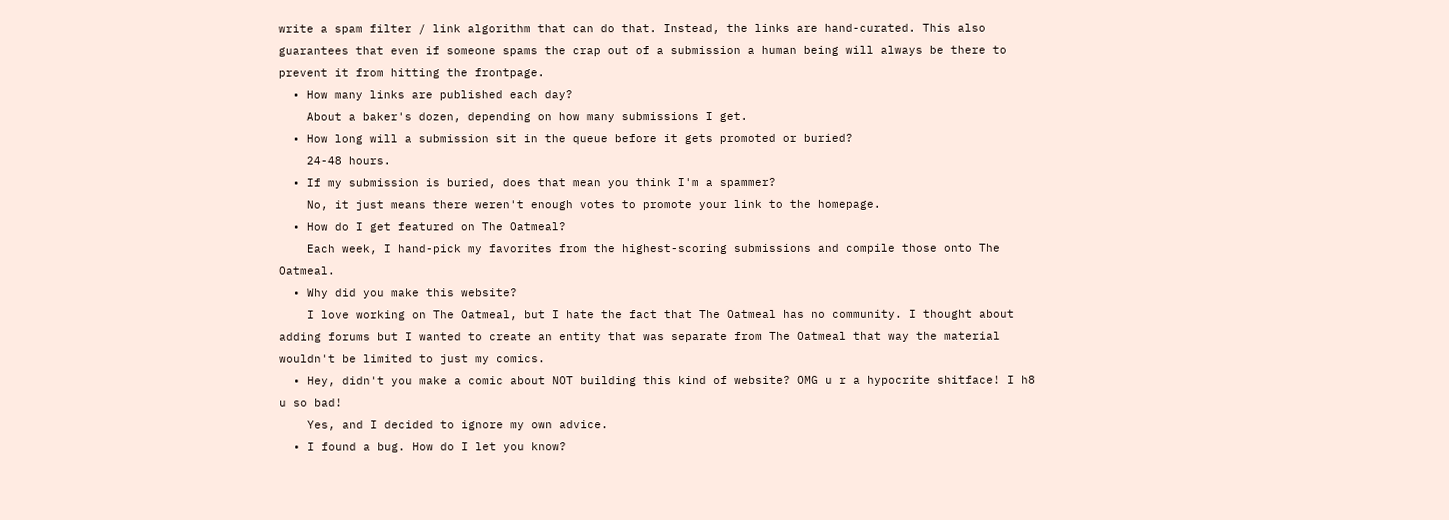write a spam filter / link algorithm that can do that. Instead, the links are hand-curated. This also guarantees that even if someone spams the crap out of a submission a human being will always be there to prevent it from hitting the frontpage.
  • How many links are published each day?
    About a baker's dozen, depending on how many submissions I get.
  • How long will a submission sit in the queue before it gets promoted or buried?
    24-48 hours.
  • If my submission is buried, does that mean you think I'm a spammer?
    No, it just means there weren't enough votes to promote your link to the homepage.
  • How do I get featured on The Oatmeal?
    Each week, I hand-pick my favorites from the highest-scoring submissions and compile those onto The Oatmeal.
  • Why did you make this website?
    I love working on The Oatmeal, but I hate the fact that The Oatmeal has no community. I thought about adding forums but I wanted to create an entity that was separate from The Oatmeal that way the material wouldn't be limited to just my comics.
  • Hey, didn't you make a comic about NOT building this kind of website? OMG u r a hypocrite shitface! I h8 u so bad!
    Yes, and I decided to ignore my own advice.
  • I found a bug. How do I let you know?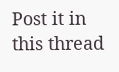Post it in this thread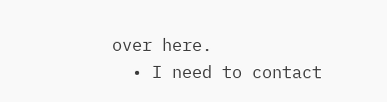over here.
  • I need to contact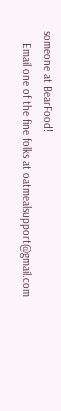someone at BearFood!
    Email one of the fine folks at oatmealsupport@gmail.com